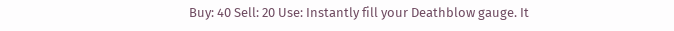Buy: 40 Sell: 20 Use: Instantly fill your Deathblow gauge. It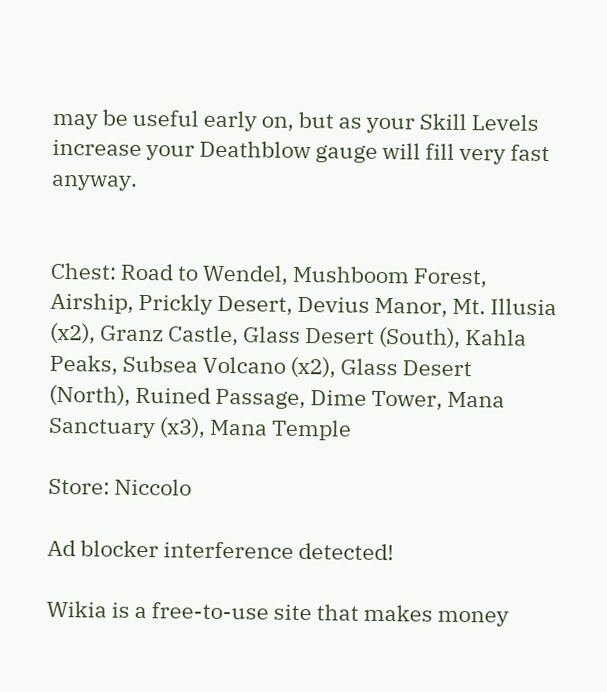may be useful early on, but as your Skill Levels increase your Deathblow gauge will fill very fast anyway.


Chest: Road to Wendel, Mushboom Forest, Airship, Prickly Desert, Devius Manor, Mt. Illusia (x2), Granz Castle, Glass Desert (South), Kahla Peaks, Subsea Volcano (x2), Glass Desert (North), Ruined Passage, Dime Tower, Mana Sanctuary (x3), Mana Temple

Store: Niccolo

Ad blocker interference detected!

Wikia is a free-to-use site that makes money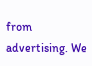from advertising. We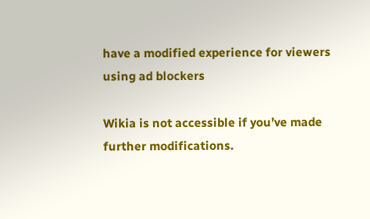have a modified experience for viewers using ad blockers

Wikia is not accessible if you’ve made further modifications.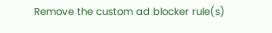Remove the custom ad blocker rule(s)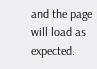and the page will load as expected.